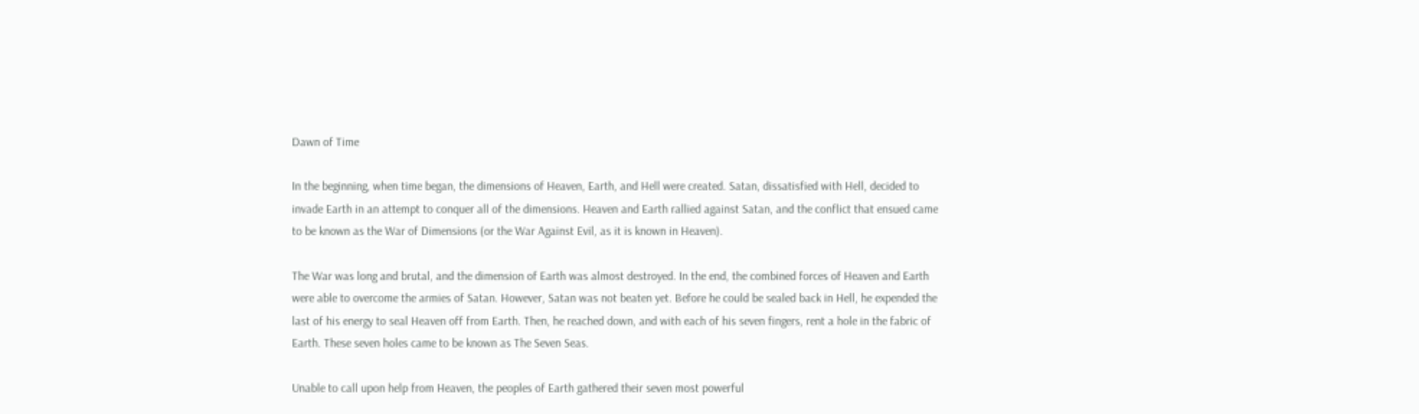Dawn of Time

In the beginning, when time began, the dimensions of Heaven, Earth, and Hell were created. Satan, dissatisfied with Hell, decided to invade Earth in an attempt to conquer all of the dimensions. Heaven and Earth rallied against Satan, and the conflict that ensued came to be known as the War of Dimensions (or the War Against Evil, as it is known in Heaven).

The War was long and brutal, and the dimension of Earth was almost destroyed. In the end, the combined forces of Heaven and Earth were able to overcome the armies of Satan. However, Satan was not beaten yet. Before he could be sealed back in Hell, he expended the last of his energy to seal Heaven off from Earth. Then, he reached down, and with each of his seven fingers, rent a hole in the fabric of Earth. These seven holes came to be known as The Seven Seas.

Unable to call upon help from Heaven, the peoples of Earth gathered their seven most powerful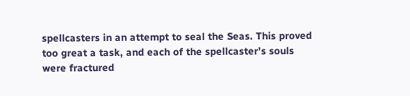spellcasters in an attempt to seal the Seas. This proved too great a task, and each of the spellcaster’s souls were fractured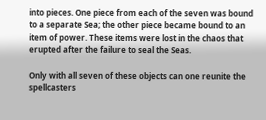into pieces. One piece from each of the seven was bound to a separate Sea; the other piece became bound to an item of power. These items were lost in the chaos that erupted after the failure to seal the Seas.

Only with all seven of these objects can one reunite the spellcasters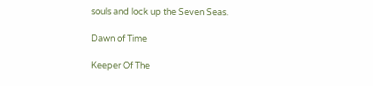souls and lock up the Seven Seas.

Dawn of Time

Keeper Of The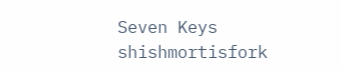Seven Keys shishmortisfork